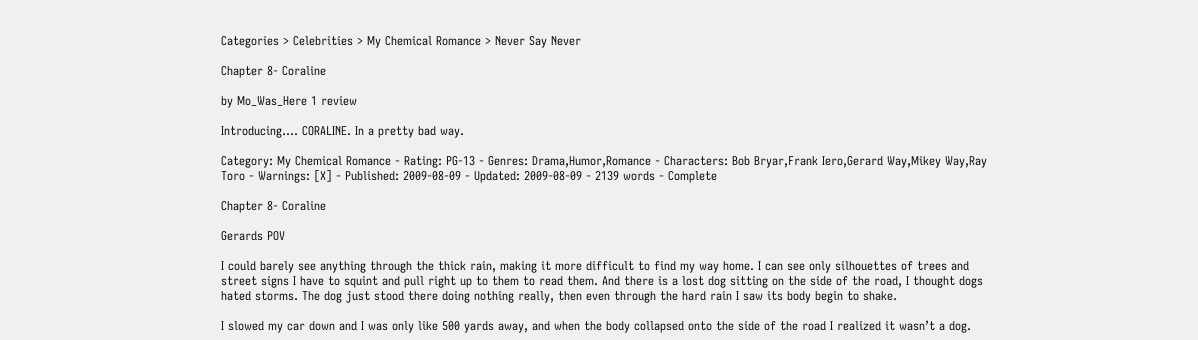Categories > Celebrities > My Chemical Romance > Never Say Never

Chapter 8- Coraline

by Mo_Was_Here 1 review

Introducing.... CORALINE. In a pretty bad way.

Category: My Chemical Romance - Rating: PG-13 - Genres: Drama,Humor,Romance - Characters: Bob Bryar,Frank Iero,Gerard Way,Mikey Way,Ray Toro - Warnings: [X] - Published: 2009-08-09 - Updated: 2009-08-09 - 2139 words - Complete

Chapter 8- Coraline

Gerards POV

I could barely see anything through the thick rain, making it more difficult to find my way home. I can see only silhouettes of trees and street signs I have to squint and pull right up to them to read them. And there is a lost dog sitting on the side of the road, I thought dogs hated storms. The dog just stood there doing nothing really, then even through the hard rain I saw its body begin to shake.

I slowed my car down and I was only like 500 yards away, and when the body collapsed onto the side of the road I realized it wasn’t a dog.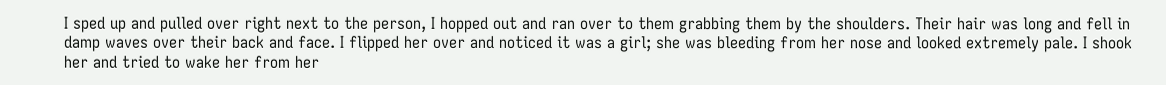I sped up and pulled over right next to the person, I hopped out and ran over to them grabbing them by the shoulders. Their hair was long and fell in damp waves over their back and face. I flipped her over and noticed it was a girl; she was bleeding from her nose and looked extremely pale. I shook her and tried to wake her from her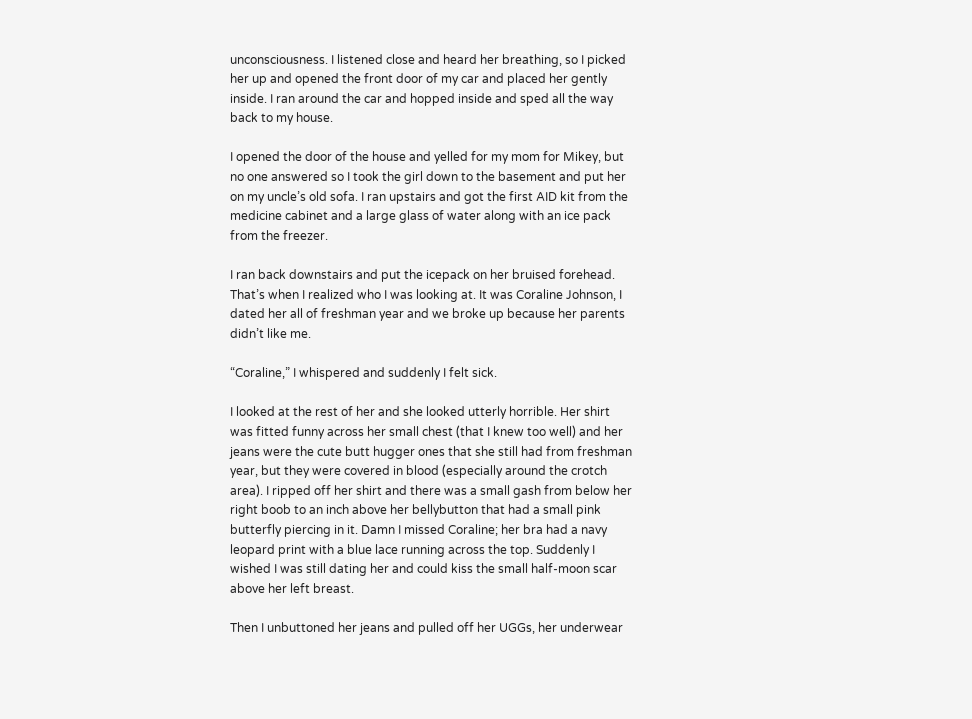unconsciousness. I listened close and heard her breathing, so I picked her up and opened the front door of my car and placed her gently inside. I ran around the car and hopped inside and sped all the way back to my house.

I opened the door of the house and yelled for my mom for Mikey, but no one answered so I took the girl down to the basement and put her on my uncle’s old sofa. I ran upstairs and got the first AID kit from the medicine cabinet and a large glass of water along with an ice pack from the freezer.

I ran back downstairs and put the icepack on her bruised forehead. That’s when I realized who I was looking at. It was Coraline Johnson, I dated her all of freshman year and we broke up because her parents didn’t like me.

“Coraline,” I whispered and suddenly I felt sick.

I looked at the rest of her and she looked utterly horrible. Her shirt was fitted funny across her small chest (that I knew too well) and her jeans were the cute butt hugger ones that she still had from freshman year, but they were covered in blood (especially around the crotch area). I ripped off her shirt and there was a small gash from below her right boob to an inch above her bellybutton that had a small pink butterfly piercing in it. Damn I missed Coraline; her bra had a navy leopard print with a blue lace running across the top. Suddenly I wished I was still dating her and could kiss the small half-moon scar above her left breast.

Then I unbuttoned her jeans and pulled off her UGGs, her underwear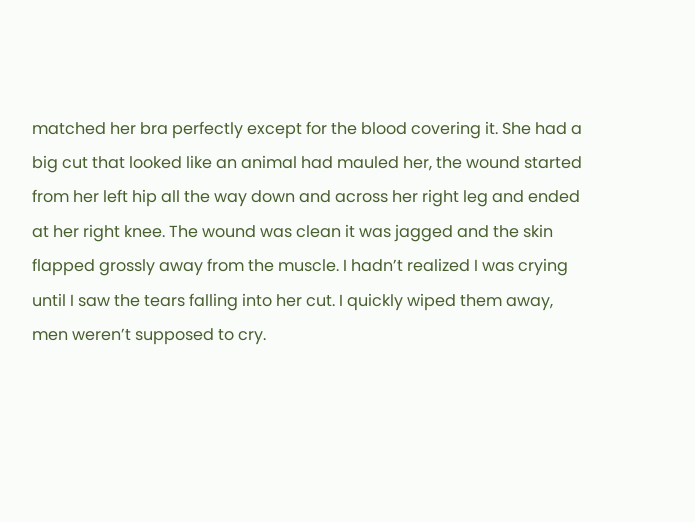matched her bra perfectly except for the blood covering it. She had a big cut that looked like an animal had mauled her, the wound started from her left hip all the way down and across her right leg and ended at her right knee. The wound was clean it was jagged and the skin flapped grossly away from the muscle. I hadn’t realized I was crying until I saw the tears falling into her cut. I quickly wiped them away, men weren’t supposed to cry.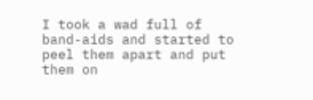I took a wad full of band-aids and started to peel them apart and put them on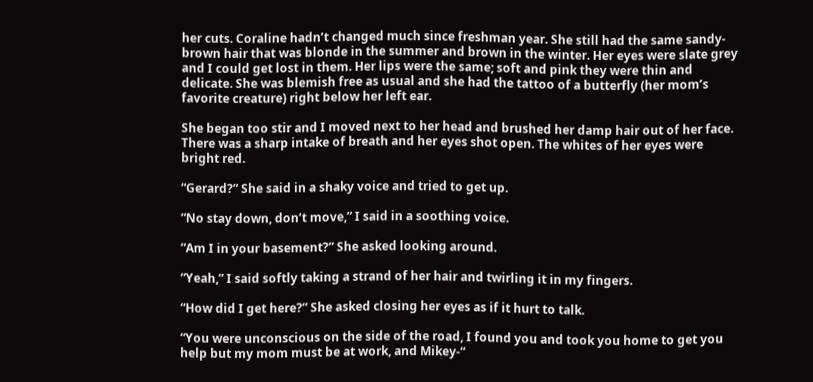her cuts. Coraline hadn’t changed much since freshman year. She still had the same sandy-brown hair that was blonde in the summer and brown in the winter. Her eyes were slate grey and I could get lost in them. Her lips were the same; soft and pink they were thin and delicate. She was blemish free as usual and she had the tattoo of a butterfly (her mom’s favorite creature) right below her left ear.

She began too stir and I moved next to her head and brushed her damp hair out of her face. There was a sharp intake of breath and her eyes shot open. The whites of her eyes were bright red.

“Gerard?” She said in a shaky voice and tried to get up.

“No stay down, don’t move,” I said in a soothing voice.

“Am I in your basement?” She asked looking around.

“Yeah,” I said softly taking a strand of her hair and twirling it in my fingers.

“How did I get here?” She asked closing her eyes as if it hurt to talk.

“You were unconscious on the side of the road, I found you and took you home to get you help but my mom must be at work, and Mikey-“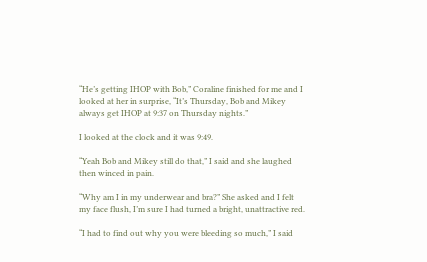“He’s getting IHOP with Bob,” Coraline finished for me and I looked at her in surprise, “It’s Thursday, Bob and Mikey always get IHOP at 9:37 on Thursday nights.”

I looked at the clock and it was 9:49.

“Yeah Bob and Mikey still do that,” I said and she laughed then winced in pain.

“Why am I in my underwear and bra?” She asked and I felt my face flush, I’m sure I had turned a bright, unattractive red.

“I had to find out why you were bleeding so much,” I said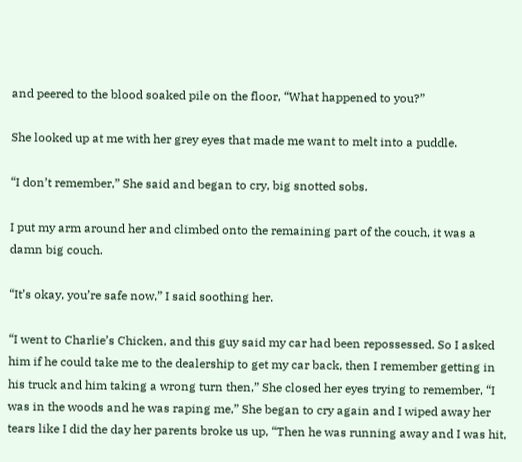and peered to the blood soaked pile on the floor, “What happened to you?”

She looked up at me with her grey eyes that made me want to melt into a puddle.

“I don’t remember,” She said and began to cry, big snotted sobs.

I put my arm around her and climbed onto the remaining part of the couch, it was a damn big couch.

“It’s okay, you’re safe now,” I said soothing her.

“I went to Charlie’s Chicken, and this guy said my car had been repossessed. So I asked him if he could take me to the dealership to get my car back, then I remember getting in his truck and him taking a wrong turn then,” She closed her eyes trying to remember, “I was in the woods and he was raping me,” She began to cry again and I wiped away her tears like I did the day her parents broke us up, “Then he was running away and I was hit,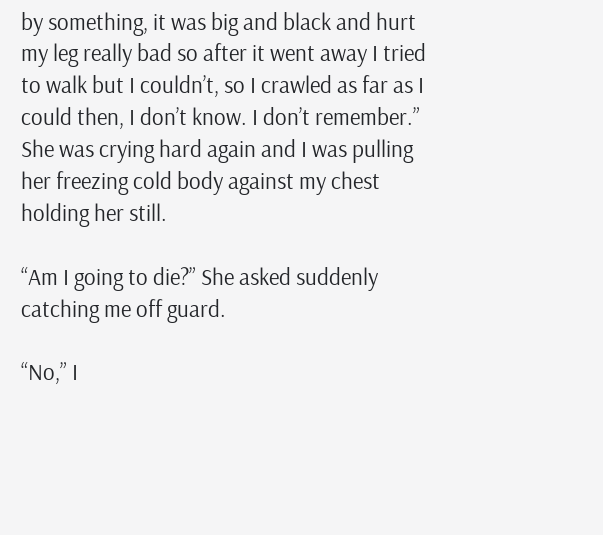by something, it was big and black and hurt my leg really bad so after it went away I tried to walk but I couldn’t, so I crawled as far as I could then, I don’t know. I don’t remember.” She was crying hard again and I was pulling her freezing cold body against my chest holding her still.

“Am I going to die?” She asked suddenly catching me off guard.

“No,” I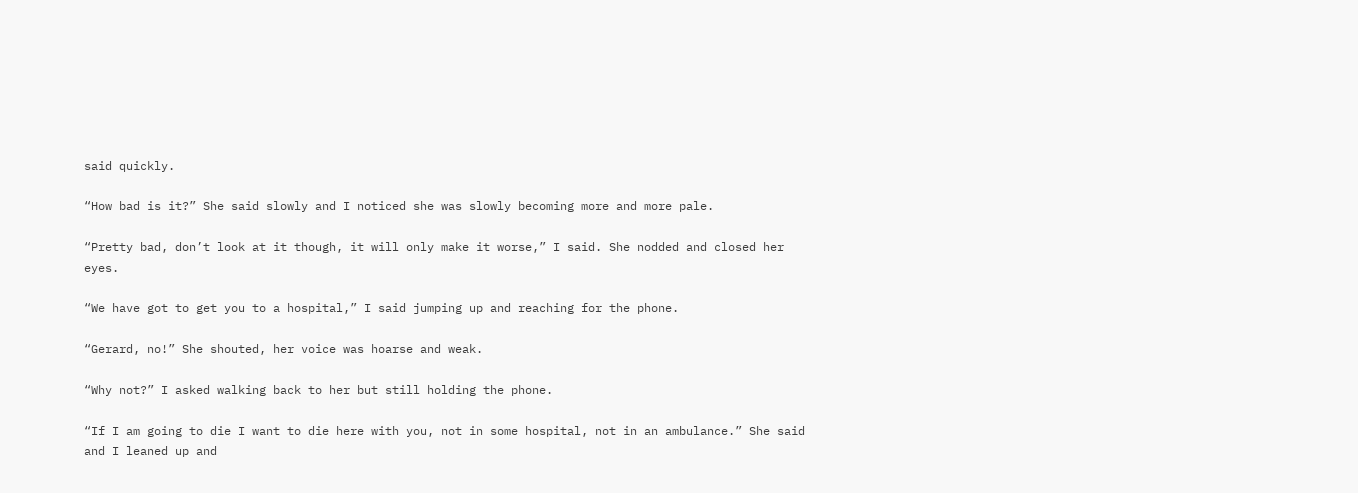said quickly.

“How bad is it?” She said slowly and I noticed she was slowly becoming more and more pale.

“Pretty bad, don’t look at it though, it will only make it worse,” I said. She nodded and closed her eyes.

“We have got to get you to a hospital,” I said jumping up and reaching for the phone.

“Gerard, no!” She shouted, her voice was hoarse and weak.

“Why not?” I asked walking back to her but still holding the phone.

“If I am going to die I want to die here with you, not in some hospital, not in an ambulance.” She said and I leaned up and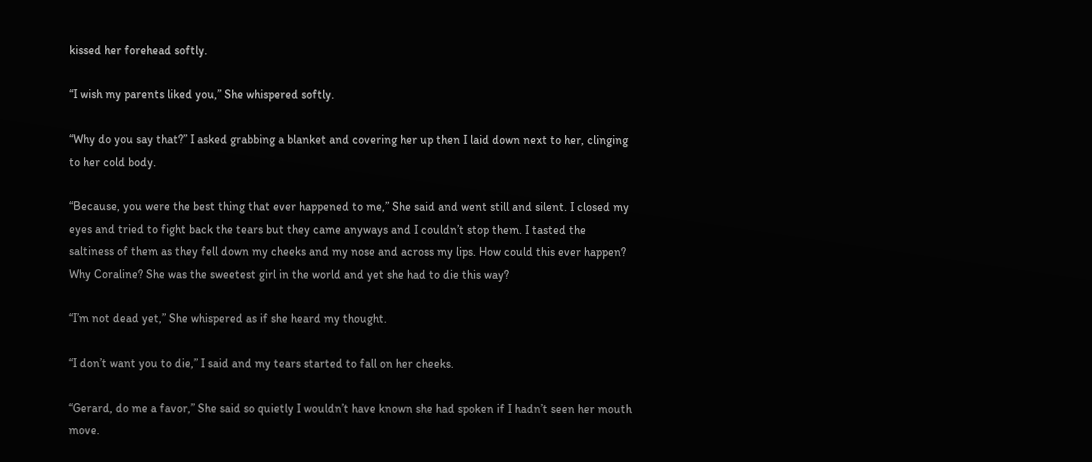kissed her forehead softly.

“I wish my parents liked you,” She whispered softly.

“Why do you say that?” I asked grabbing a blanket and covering her up then I laid down next to her, clinging to her cold body.

“Because, you were the best thing that ever happened to me,” She said and went still and silent. I closed my eyes and tried to fight back the tears but they came anyways and I couldn’t stop them. I tasted the saltiness of them as they fell down my cheeks and my nose and across my lips. How could this ever happen? Why Coraline? She was the sweetest girl in the world and yet she had to die this way?

“I’m not dead yet,” She whispered as if she heard my thought.

“I don’t want you to die,” I said and my tears started to fall on her cheeks.

“Gerard, do me a favor,” She said so quietly I wouldn’t have known she had spoken if I hadn’t seen her mouth move.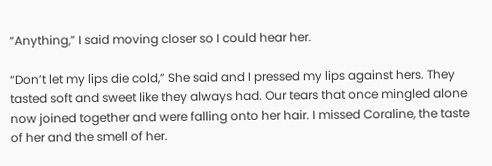“Anything,” I said moving closer so I could hear her.

“Don’t let my lips die cold,” She said and I pressed my lips against hers. They tasted soft and sweet like they always had. Our tears that once mingled alone now joined together and were falling onto her hair. I missed Coraline, the taste of her and the smell of her.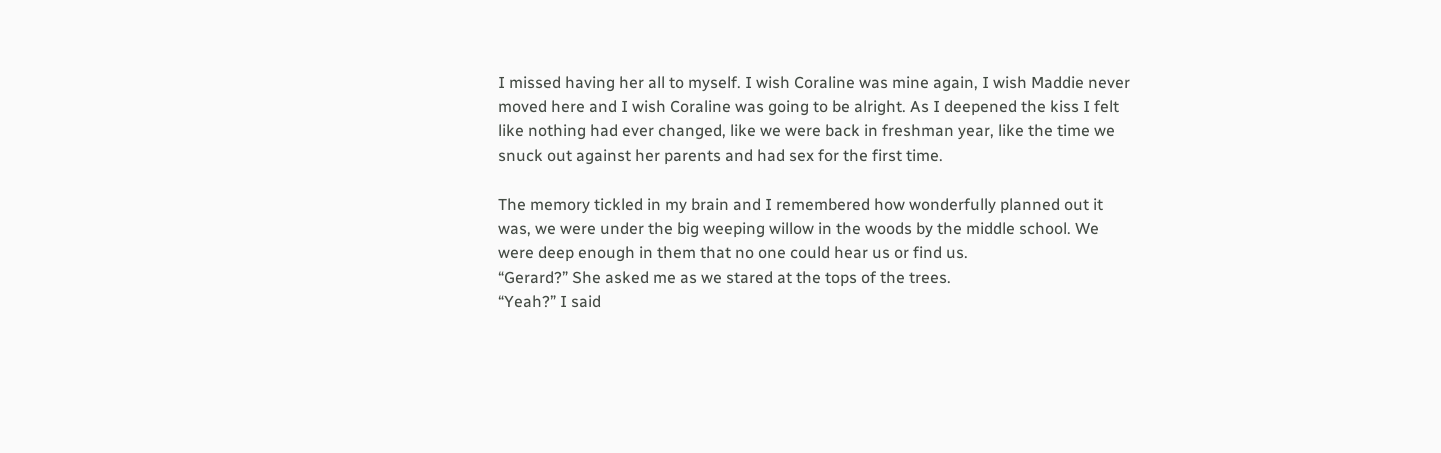I missed having her all to myself. I wish Coraline was mine again, I wish Maddie never moved here and I wish Coraline was going to be alright. As I deepened the kiss I felt like nothing had ever changed, like we were back in freshman year, like the time we snuck out against her parents and had sex for the first time.

The memory tickled in my brain and I remembered how wonderfully planned out it was, we were under the big weeping willow in the woods by the middle school. We were deep enough in them that no one could hear us or find us.
“Gerard?” She asked me as we stared at the tops of the trees.
“Yeah?” I said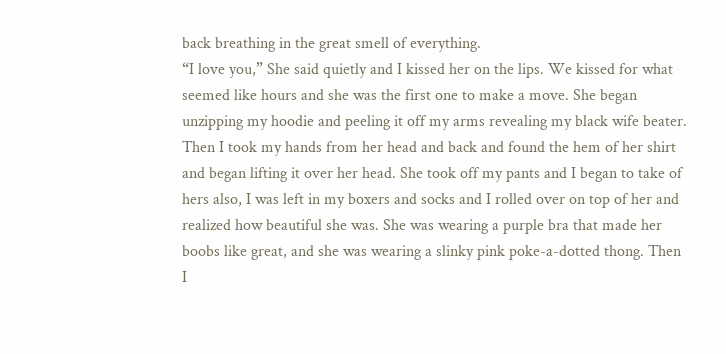back breathing in the great smell of everything.
“I love you,” She said quietly and I kissed her on the lips. We kissed for what seemed like hours and she was the first one to make a move. She began unzipping my hoodie and peeling it off my arms revealing my black wife beater. Then I took my hands from her head and back and found the hem of her shirt and began lifting it over her head. She took off my pants and I began to take of hers also, I was left in my boxers and socks and I rolled over on top of her and realized how beautiful she was. She was wearing a purple bra that made her boobs like great, and she was wearing a slinky pink poke-a-dotted thong. Then I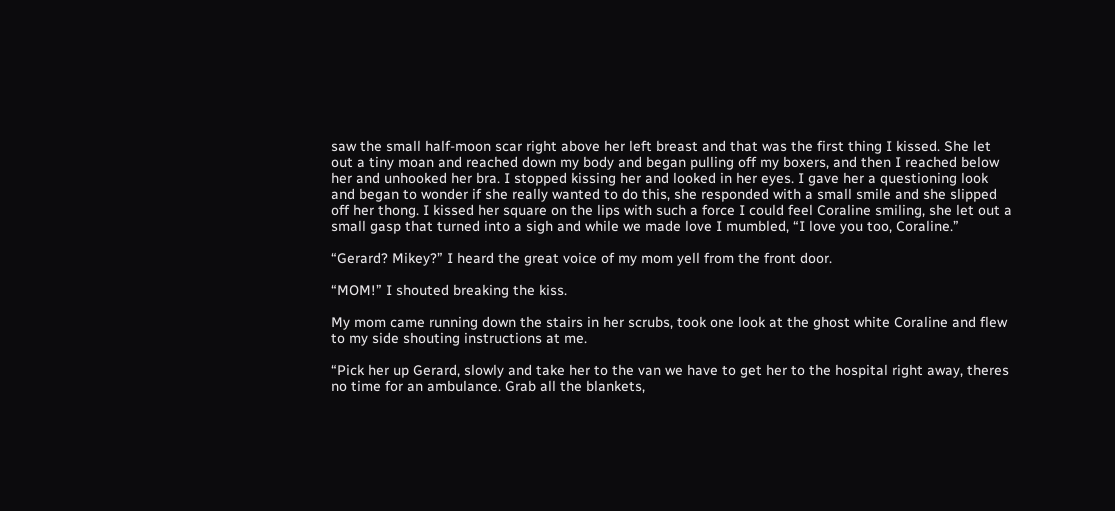saw the small half-moon scar right above her left breast and that was the first thing I kissed. She let out a tiny moan and reached down my body and began pulling off my boxers, and then I reached below her and unhooked her bra. I stopped kissing her and looked in her eyes. I gave her a questioning look and began to wonder if she really wanted to do this, she responded with a small smile and she slipped off her thong. I kissed her square on the lips with such a force I could feel Coraline smiling, she let out a small gasp that turned into a sigh and while we made love I mumbled, “I love you too, Coraline.”

“Gerard? Mikey?” I heard the great voice of my mom yell from the front door.

“MOM!” I shouted breaking the kiss.

My mom came running down the stairs in her scrubs, took one look at the ghost white Coraline and flew to my side shouting instructions at me.

“Pick her up Gerard, slowly and take her to the van we have to get her to the hospital right away, theres no time for an ambulance. Grab all the blankets,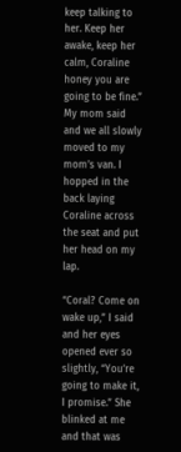keep talking to her. Keep her awake, keep her calm, Coraline honey you are going to be fine.” My mom said and we all slowly moved to my mom’s van. I hopped in the back laying Coraline across the seat and put her head on my lap.

“Coral? Come on wake up,” I said and her eyes opened ever so slightly, “You’re going to make it, I promise.” She blinked at me and that was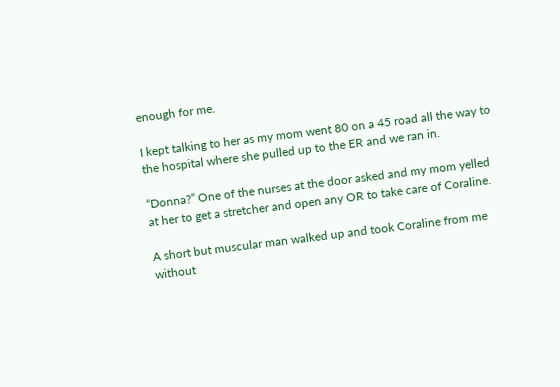enough for me.

I kept talking to her as my mom went 80 on a 45 road all the way to the hospital where she pulled up to the ER and we ran in.

“Donna?” One of the nurses at the door asked and my mom yelled at her to get a stretcher and open any OR to take care of Coraline.

A short but muscular man walked up and took Coraline from me without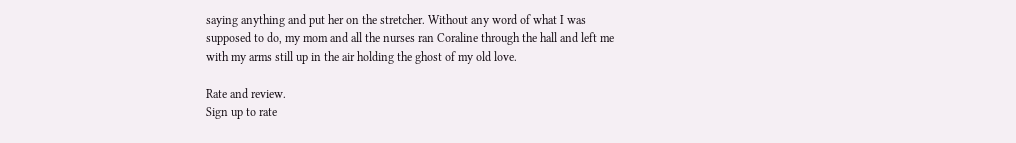saying anything and put her on the stretcher. Without any word of what I was supposed to do, my mom and all the nurses ran Coraline through the hall and left me with my arms still up in the air holding the ghost of my old love.

Rate and review.
Sign up to rate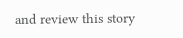and review this story